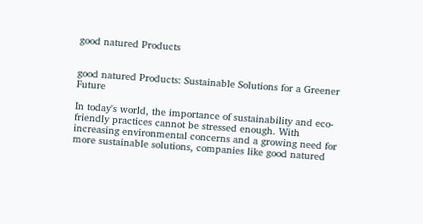good natured Products


good natured Products: Sustainable Solutions for a Greener Future

In today's world, the importance of sustainability and eco-friendly practices cannot be stressed enough. With increasing environmental concerns and a growing need for more sustainable solutions, companies like good natured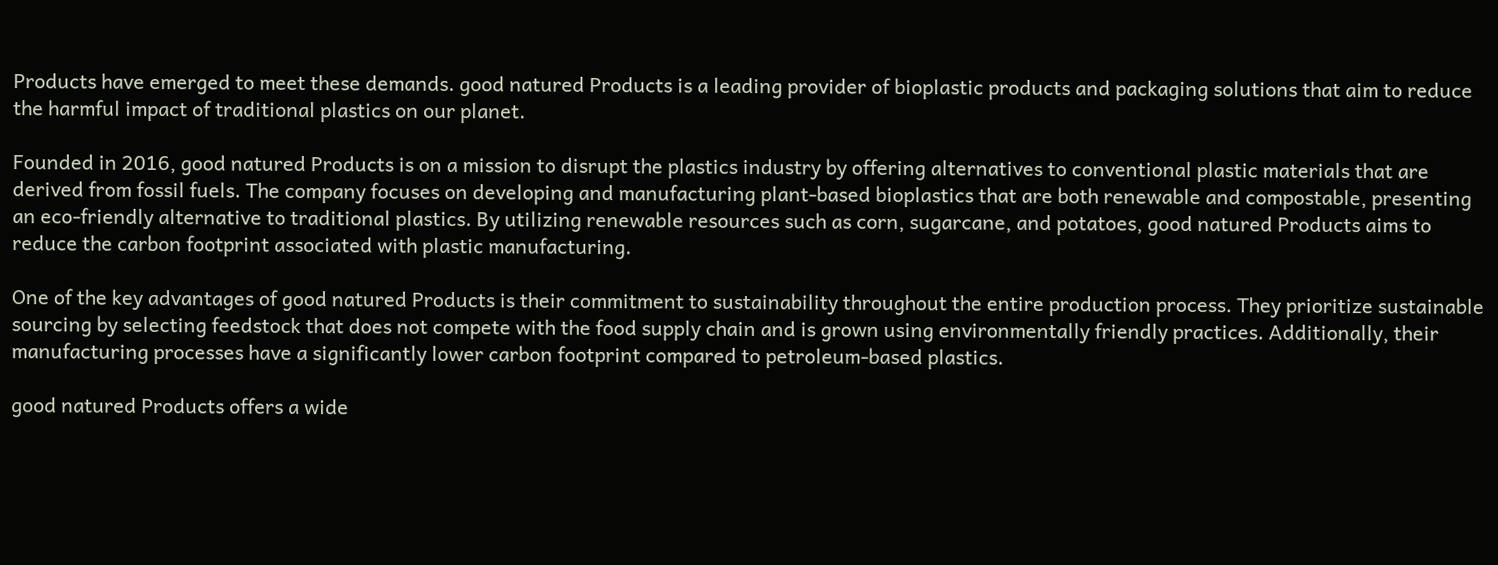Products have emerged to meet these demands. good natured Products is a leading provider of bioplastic products and packaging solutions that aim to reduce the harmful impact of traditional plastics on our planet.

Founded in 2016, good natured Products is on a mission to disrupt the plastics industry by offering alternatives to conventional plastic materials that are derived from fossil fuels. The company focuses on developing and manufacturing plant-based bioplastics that are both renewable and compostable, presenting an eco-friendly alternative to traditional plastics. By utilizing renewable resources such as corn, sugarcane, and potatoes, good natured Products aims to reduce the carbon footprint associated with plastic manufacturing.

One of the key advantages of good natured Products is their commitment to sustainability throughout the entire production process. They prioritize sustainable sourcing by selecting feedstock that does not compete with the food supply chain and is grown using environmentally friendly practices. Additionally, their manufacturing processes have a significantly lower carbon footprint compared to petroleum-based plastics.

good natured Products offers a wide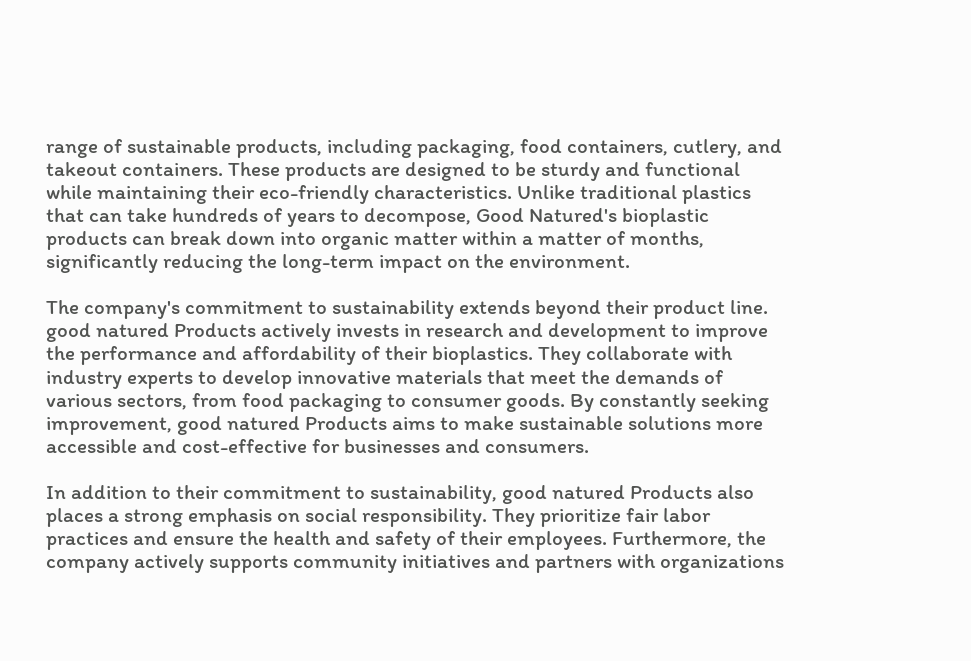range of sustainable products, including packaging, food containers, cutlery, and takeout containers. These products are designed to be sturdy and functional while maintaining their eco-friendly characteristics. Unlike traditional plastics that can take hundreds of years to decompose, Good Natured's bioplastic products can break down into organic matter within a matter of months, significantly reducing the long-term impact on the environment.

The company's commitment to sustainability extends beyond their product line. good natured Products actively invests in research and development to improve the performance and affordability of their bioplastics. They collaborate with industry experts to develop innovative materials that meet the demands of various sectors, from food packaging to consumer goods. By constantly seeking improvement, good natured Products aims to make sustainable solutions more accessible and cost-effective for businesses and consumers.

In addition to their commitment to sustainability, good natured Products also places a strong emphasis on social responsibility. They prioritize fair labor practices and ensure the health and safety of their employees. Furthermore, the company actively supports community initiatives and partners with organizations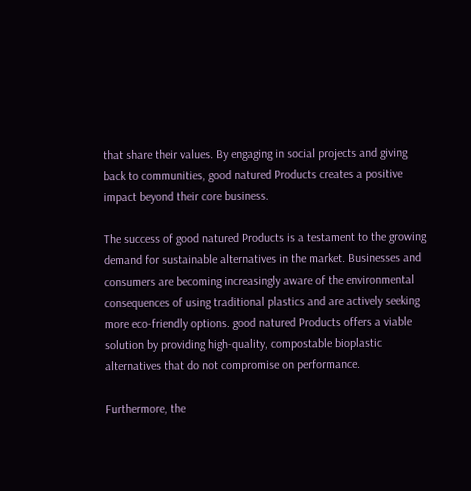that share their values. By engaging in social projects and giving back to communities, good natured Products creates a positive impact beyond their core business.

The success of good natured Products is a testament to the growing demand for sustainable alternatives in the market. Businesses and consumers are becoming increasingly aware of the environmental consequences of using traditional plastics and are actively seeking more eco-friendly options. good natured Products offers a viable solution by providing high-quality, compostable bioplastic alternatives that do not compromise on performance.

Furthermore, the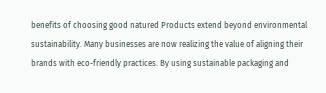benefits of choosing good natured Products extend beyond environmental sustainability. Many businesses are now realizing the value of aligning their brands with eco-friendly practices. By using sustainable packaging and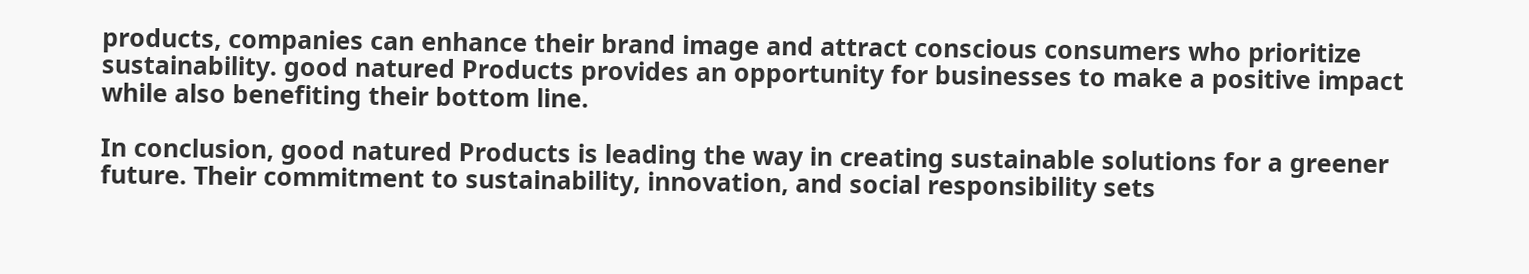products, companies can enhance their brand image and attract conscious consumers who prioritize sustainability. good natured Products provides an opportunity for businesses to make a positive impact while also benefiting their bottom line.

In conclusion, good natured Products is leading the way in creating sustainable solutions for a greener future. Their commitment to sustainability, innovation, and social responsibility sets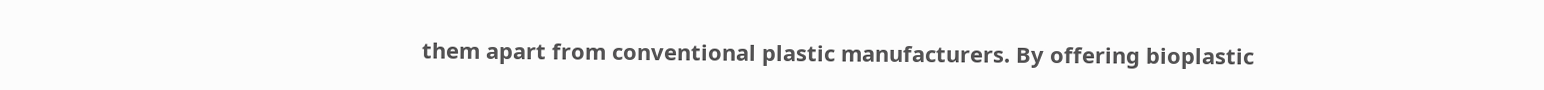them apart from conventional plastic manufacturers. By offering bioplastic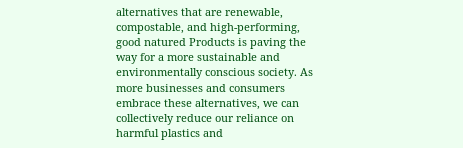alternatives that are renewable, compostable, and high-performing, good natured Products is paving the way for a more sustainable and environmentally conscious society. As more businesses and consumers embrace these alternatives, we can collectively reduce our reliance on harmful plastics and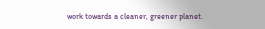work towards a cleaner, greener planet.